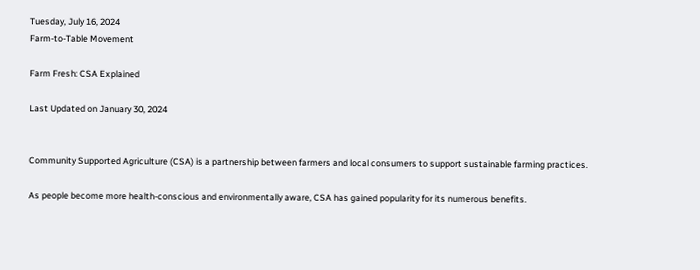Tuesday, July 16, 2024
Farm-to-Table Movement

Farm Fresh: CSA Explained

Last Updated on January 30, 2024


Community Supported Agriculture (CSA) is a partnership between farmers and local consumers to support sustainable farming practices.

As people become more health-conscious and environmentally aware, CSA has gained popularity for its numerous benefits.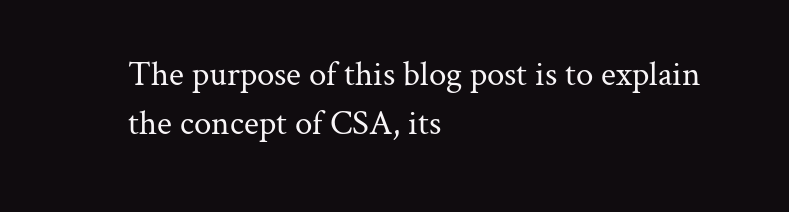The purpose of this blog post is to explain the concept of CSA, its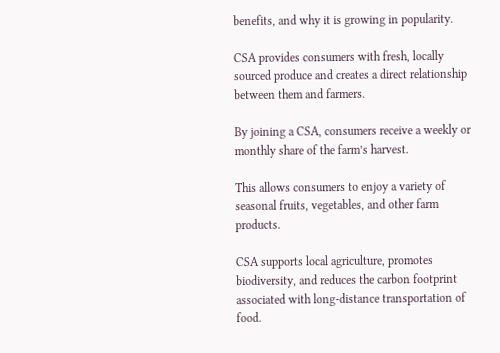benefits, and why it is growing in popularity.

CSA provides consumers with fresh, locally sourced produce and creates a direct relationship between them and farmers.

By joining a CSA, consumers receive a weekly or monthly share of the farm’s harvest.

This allows consumers to enjoy a variety of seasonal fruits, vegetables, and other farm products.

CSA supports local agriculture, promotes biodiversity, and reduces the carbon footprint associated with long-distance transportation of food.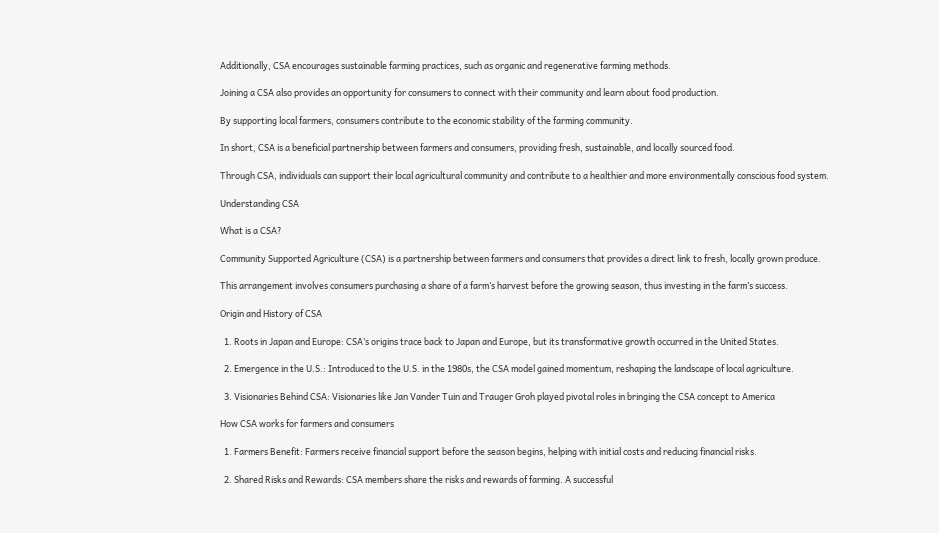Additionally, CSA encourages sustainable farming practices, such as organic and regenerative farming methods.

Joining a CSA also provides an opportunity for consumers to connect with their community and learn about food production.

By supporting local farmers, consumers contribute to the economic stability of the farming community.

In short, CSA is a beneficial partnership between farmers and consumers, providing fresh, sustainable, and locally sourced food.

Through CSA, individuals can support their local agricultural community and contribute to a healthier and more environmentally conscious food system.

Understanding CSA

What is a CSA?

Community Supported Agriculture (CSA) is a partnership between farmers and consumers that provides a direct link to fresh, locally grown produce.

This arrangement involves consumers purchasing a share of a farm’s harvest before the growing season, thus investing in the farm’s success.

Origin and History of CSA

  1. Roots in Japan and Europe: CSA’s origins trace back to Japan and Europe, but its transformative growth occurred in the United States.

  2. Emergence in the U.S.: Introduced to the U.S. in the 1980s, the CSA model gained momentum, reshaping the landscape of local agriculture.

  3. Visionaries Behind CSA: Visionaries like Jan Vander Tuin and Trauger Groh played pivotal roles in bringing the CSA concept to America

How CSA works for farmers and consumers

  1. Farmers Benefit: Farmers receive financial support before the season begins, helping with initial costs and reducing financial risks.

  2. Shared Risks and Rewards: CSA members share the risks and rewards of farming. A successful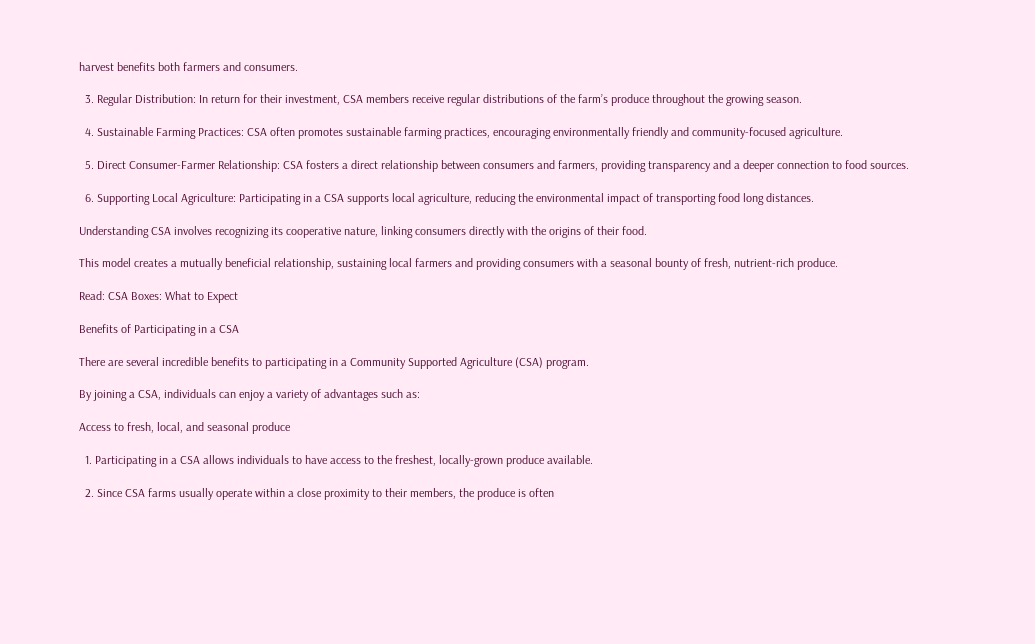harvest benefits both farmers and consumers.

  3. Regular Distribution: In return for their investment, CSA members receive regular distributions of the farm’s produce throughout the growing season.

  4. Sustainable Farming Practices: CSA often promotes sustainable farming practices, encouraging environmentally friendly and community-focused agriculture.

  5. Direct Consumer-Farmer Relationship: CSA fosters a direct relationship between consumers and farmers, providing transparency and a deeper connection to food sources.

  6. Supporting Local Agriculture: Participating in a CSA supports local agriculture, reducing the environmental impact of transporting food long distances.

Understanding CSA involves recognizing its cooperative nature, linking consumers directly with the origins of their food.

This model creates a mutually beneficial relationship, sustaining local farmers and providing consumers with a seasonal bounty of fresh, nutrient-rich produce.

Read: CSA Boxes: What to Expect

Benefits of Participating in a CSA

There are several incredible benefits to participating in a Community Supported Agriculture (CSA) program.

By joining a CSA, individuals can enjoy a variety of advantages such as:

Access to fresh, local, and seasonal produce

  1. Participating in a CSA allows individuals to have access to the freshest, locally-grown produce available.

  2. Since CSA farms usually operate within a close proximity to their members, the produce is often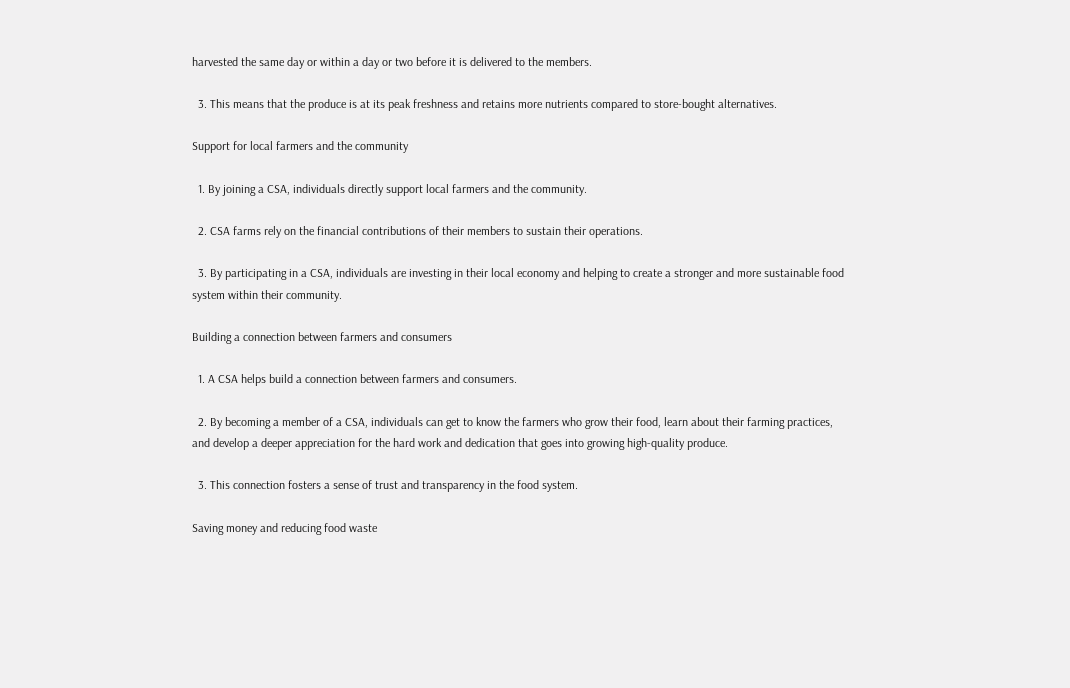harvested the same day or within a day or two before it is delivered to the members.

  3. This means that the produce is at its peak freshness and retains more nutrients compared to store-bought alternatives.

Support for local farmers and the community

  1. By joining a CSA, individuals directly support local farmers and the community.

  2. CSA farms rely on the financial contributions of their members to sustain their operations.

  3. By participating in a CSA, individuals are investing in their local economy and helping to create a stronger and more sustainable food system within their community.

Building a connection between farmers and consumers

  1. A CSA helps build a connection between farmers and consumers.

  2. By becoming a member of a CSA, individuals can get to know the farmers who grow their food, learn about their farming practices, and develop a deeper appreciation for the hard work and dedication that goes into growing high-quality produce.

  3. This connection fosters a sense of trust and transparency in the food system.

Saving money and reducing food waste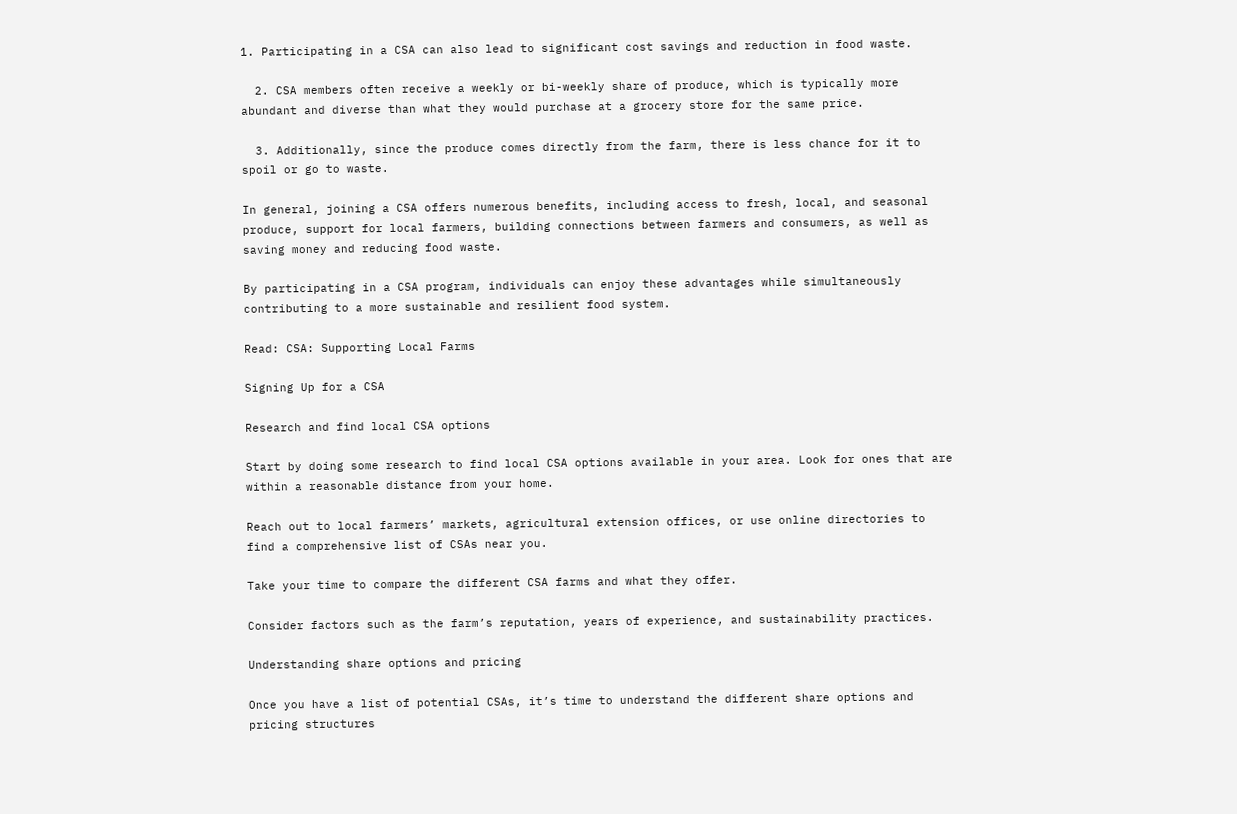1. Participating in a CSA can also lead to significant cost savings and reduction in food waste.

  2. CSA members often receive a weekly or bi-weekly share of produce, which is typically more abundant and diverse than what they would purchase at a grocery store for the same price.

  3. Additionally, since the produce comes directly from the farm, there is less chance for it to spoil or go to waste.

In general, joining a CSA offers numerous benefits, including access to fresh, local, and seasonal produce, support for local farmers, building connections between farmers and consumers, as well as saving money and reducing food waste.

By participating in a CSA program, individuals can enjoy these advantages while simultaneously contributing to a more sustainable and resilient food system.

Read: CSA: Supporting Local Farms

Signing Up for a CSA

Research and find local CSA options

Start by doing some research to find local CSA options available in your area. Look for ones that are within a reasonable distance from your home.

Reach out to local farmers’ markets, agricultural extension offices, or use online directories to find a comprehensive list of CSAs near you.

Take your time to compare the different CSA farms and what they offer.

Consider factors such as the farm’s reputation, years of experience, and sustainability practices.

Understanding share options and pricing

Once you have a list of potential CSAs, it’s time to understand the different share options and pricing structures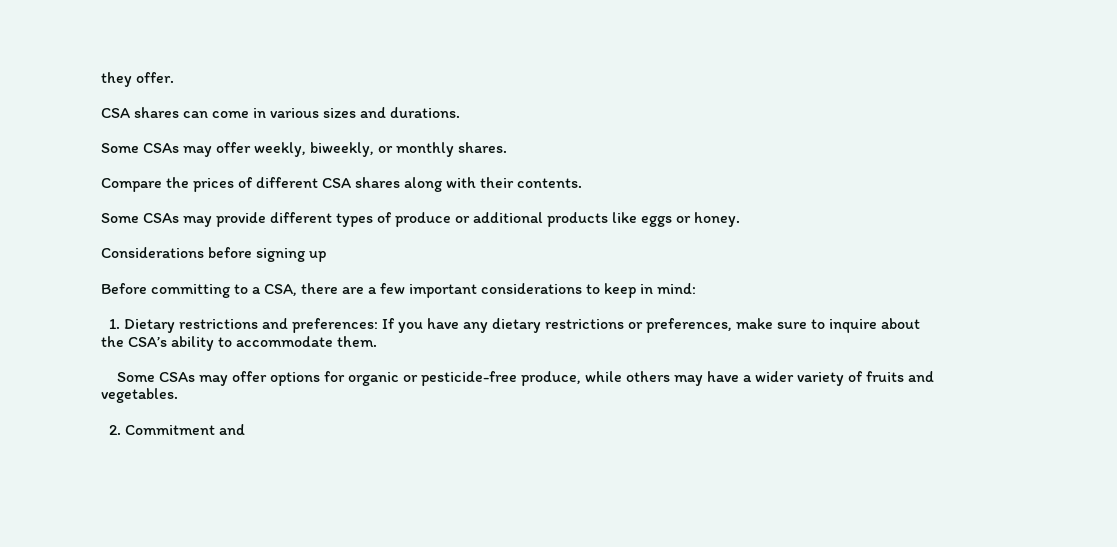they offer.

CSA shares can come in various sizes and durations.

Some CSAs may offer weekly, biweekly, or monthly shares.

Compare the prices of different CSA shares along with their contents.

Some CSAs may provide different types of produce or additional products like eggs or honey.

Considerations before signing up

Before committing to a CSA, there are a few important considerations to keep in mind:

  1. Dietary restrictions and preferences: If you have any dietary restrictions or preferences, make sure to inquire about the CSA’s ability to accommodate them.

    Some CSAs may offer options for organic or pesticide-free produce, while others may have a wider variety of fruits and vegetables.

  2. Commitment and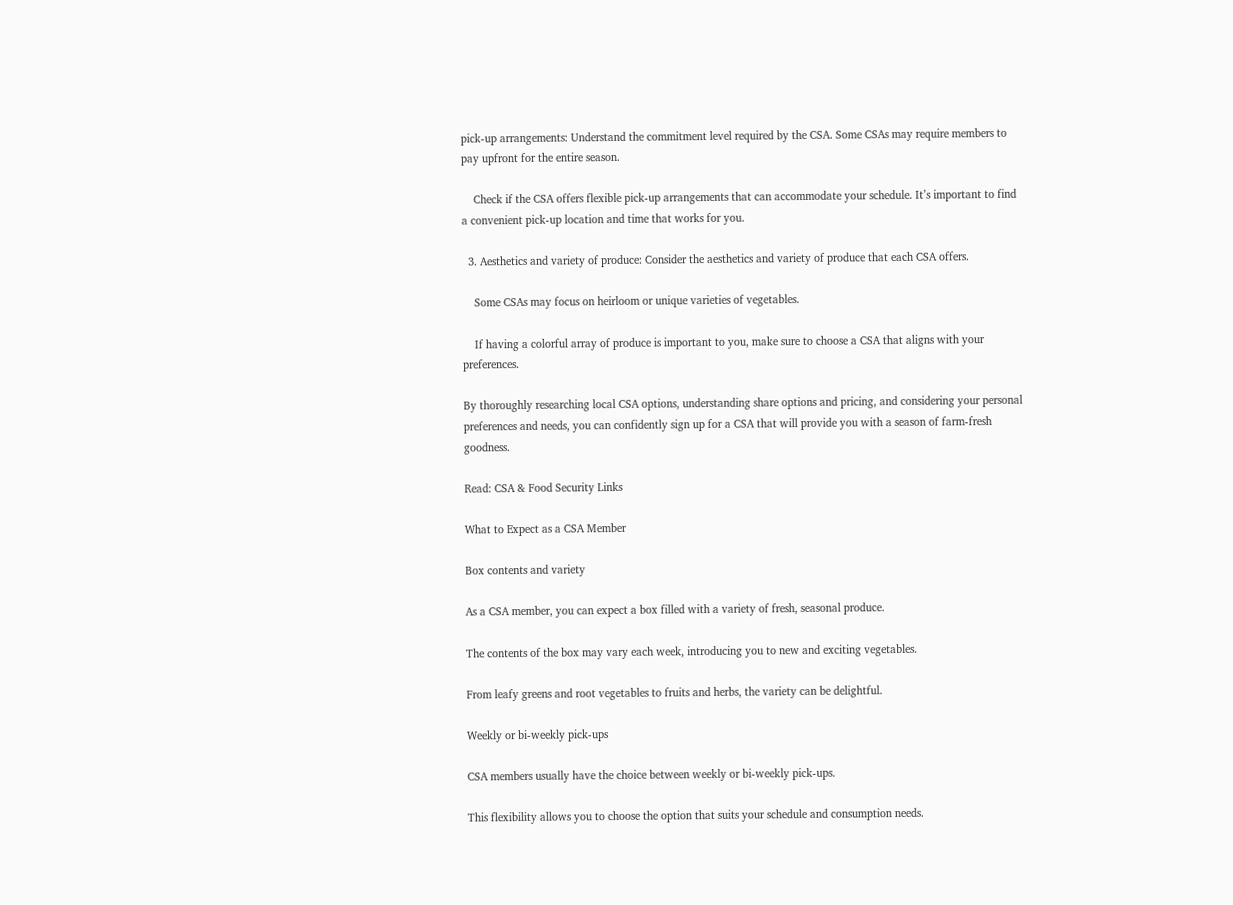pick-up arrangements: Understand the commitment level required by the CSA. Some CSAs may require members to pay upfront for the entire season.

    Check if the CSA offers flexible pick-up arrangements that can accommodate your schedule. It’s important to find a convenient pick-up location and time that works for you.

  3. Aesthetics and variety of produce: Consider the aesthetics and variety of produce that each CSA offers.

    Some CSAs may focus on heirloom or unique varieties of vegetables.

    If having a colorful array of produce is important to you, make sure to choose a CSA that aligns with your preferences.

By thoroughly researching local CSA options, understanding share options and pricing, and considering your personal preferences and needs, you can confidently sign up for a CSA that will provide you with a season of farm-fresh goodness.

Read: CSA & Food Security Links

What to Expect as a CSA Member

Box contents and variety

As a CSA member, you can expect a box filled with a variety of fresh, seasonal produce.

The contents of the box may vary each week, introducing you to new and exciting vegetables.

From leafy greens and root vegetables to fruits and herbs, the variety can be delightful.

Weekly or bi-weekly pick-ups

CSA members usually have the choice between weekly or bi-weekly pick-ups.

This flexibility allows you to choose the option that suits your schedule and consumption needs.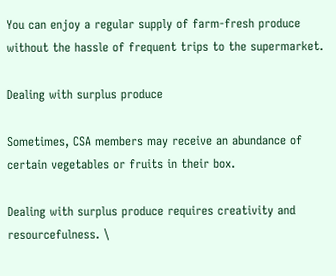You can enjoy a regular supply of farm-fresh produce without the hassle of frequent trips to the supermarket.

Dealing with surplus produce

Sometimes, CSA members may receive an abundance of certain vegetables or fruits in their box.

Dealing with surplus produce requires creativity and resourcefulness. \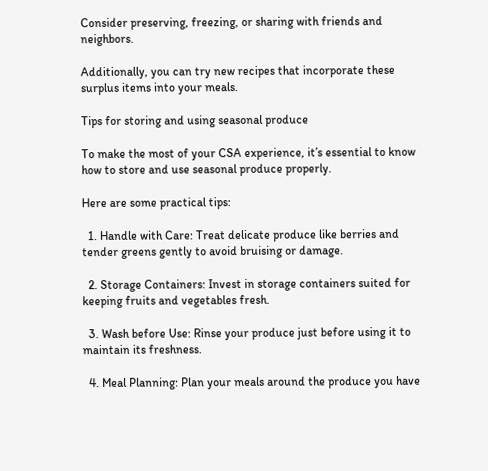Consider preserving, freezing, or sharing with friends and neighbors.

Additionally, you can try new recipes that incorporate these surplus items into your meals.

Tips for storing and using seasonal produce

To make the most of your CSA experience, it’s essential to know how to store and use seasonal produce properly.

Here are some practical tips:

  1. Handle with Care: Treat delicate produce like berries and tender greens gently to avoid bruising or damage.

  2. Storage Containers: Invest in storage containers suited for keeping fruits and vegetables fresh.

  3. Wash before Use: Rinse your produce just before using it to maintain its freshness.

  4. Meal Planning: Plan your meals around the produce you have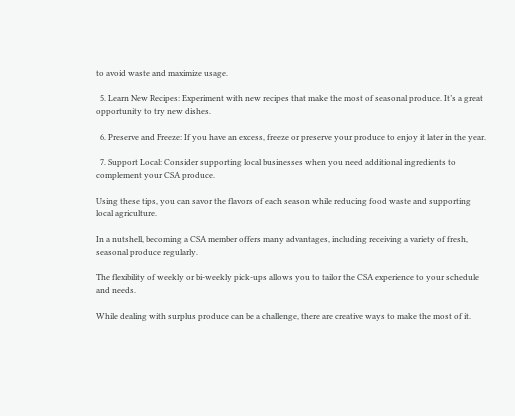to avoid waste and maximize usage.

  5. Learn New Recipes: Experiment with new recipes that make the most of seasonal produce. It’s a great opportunity to try new dishes.

  6. Preserve and Freeze: If you have an excess, freeze or preserve your produce to enjoy it later in the year.

  7. Support Local: Consider supporting local businesses when you need additional ingredients to complement your CSA produce.

Using these tips, you can savor the flavors of each season while reducing food waste and supporting local agriculture.

In a nutshell, becoming a CSA member offers many advantages, including receiving a variety of fresh, seasonal produce regularly.

The flexibility of weekly or bi-weekly pick-ups allows you to tailor the CSA experience to your schedule and needs.

While dealing with surplus produce can be a challenge, there are creative ways to make the most of it.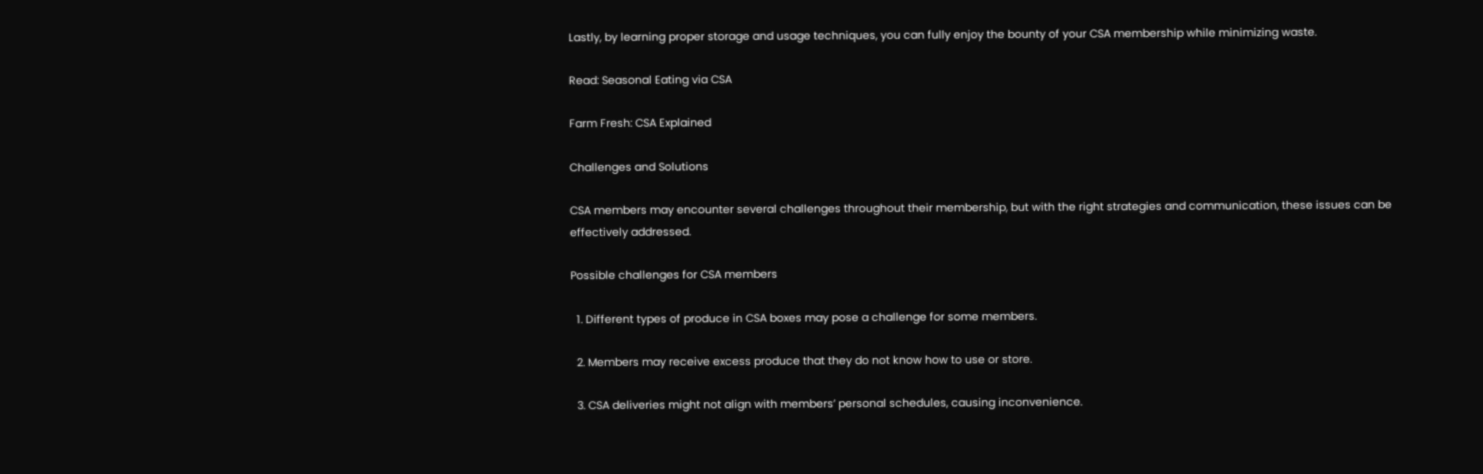Lastly, by learning proper storage and usage techniques, you can fully enjoy the bounty of your CSA membership while minimizing waste.

Read: Seasonal Eating via CSA

Farm Fresh: CSA Explained

Challenges and Solutions

CSA members may encounter several challenges throughout their membership, but with the right strategies and communication, these issues can be effectively addressed.

Possible challenges for CSA members

  1. Different types of produce in CSA boxes may pose a challenge for some members.

  2. Members may receive excess produce that they do not know how to use or store.

  3. CSA deliveries might not align with members’ personal schedules, causing inconvenience.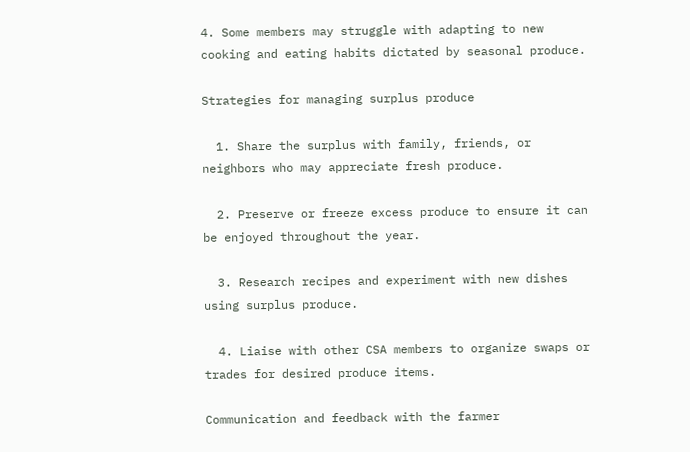4. Some members may struggle with adapting to new cooking and eating habits dictated by seasonal produce.

Strategies for managing surplus produce

  1. Share the surplus with family, friends, or neighbors who may appreciate fresh produce.

  2. Preserve or freeze excess produce to ensure it can be enjoyed throughout the year.

  3. Research recipes and experiment with new dishes using surplus produce.

  4. Liaise with other CSA members to organize swaps or trades for desired produce items.

Communication and feedback with the farmer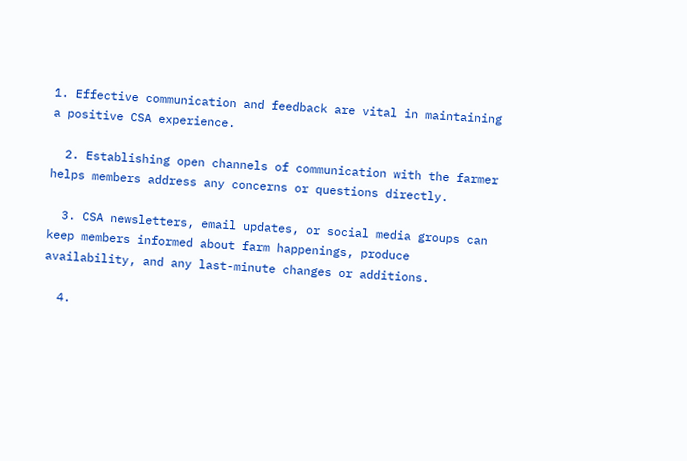1. Effective communication and feedback are vital in maintaining a positive CSA experience.

  2. Establishing open channels of communication with the farmer helps members address any concerns or questions directly.

  3. CSA newsletters, email updates, or social media groups can keep members informed about farm happenings, produce availability, and any last-minute changes or additions.

  4.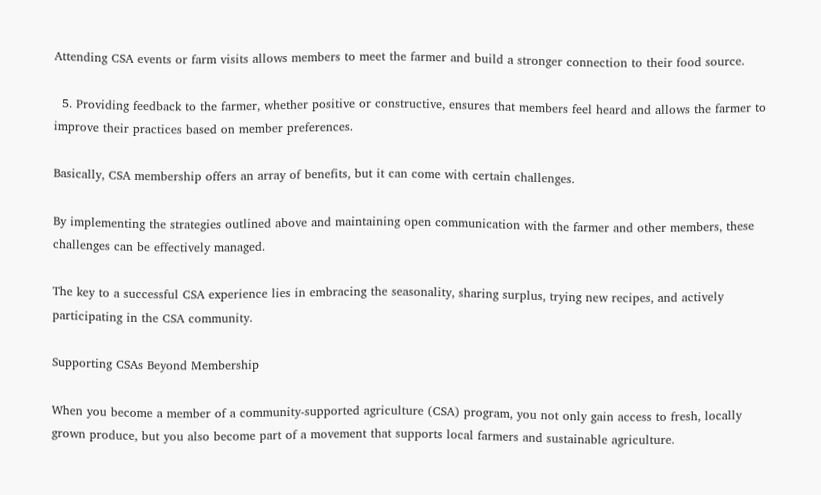Attending CSA events or farm visits allows members to meet the farmer and build a stronger connection to their food source.

  5. Providing feedback to the farmer, whether positive or constructive, ensures that members feel heard and allows the farmer to improve their practices based on member preferences.

Basically, CSA membership offers an array of benefits, but it can come with certain challenges.

By implementing the strategies outlined above and maintaining open communication with the farmer and other members, these challenges can be effectively managed.

The key to a successful CSA experience lies in embracing the seasonality, sharing surplus, trying new recipes, and actively participating in the CSA community.

Supporting CSAs Beyond Membership

When you become a member of a community-supported agriculture (CSA) program, you not only gain access to fresh, locally grown produce, but you also become part of a movement that supports local farmers and sustainable agriculture.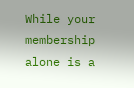While your membership alone is a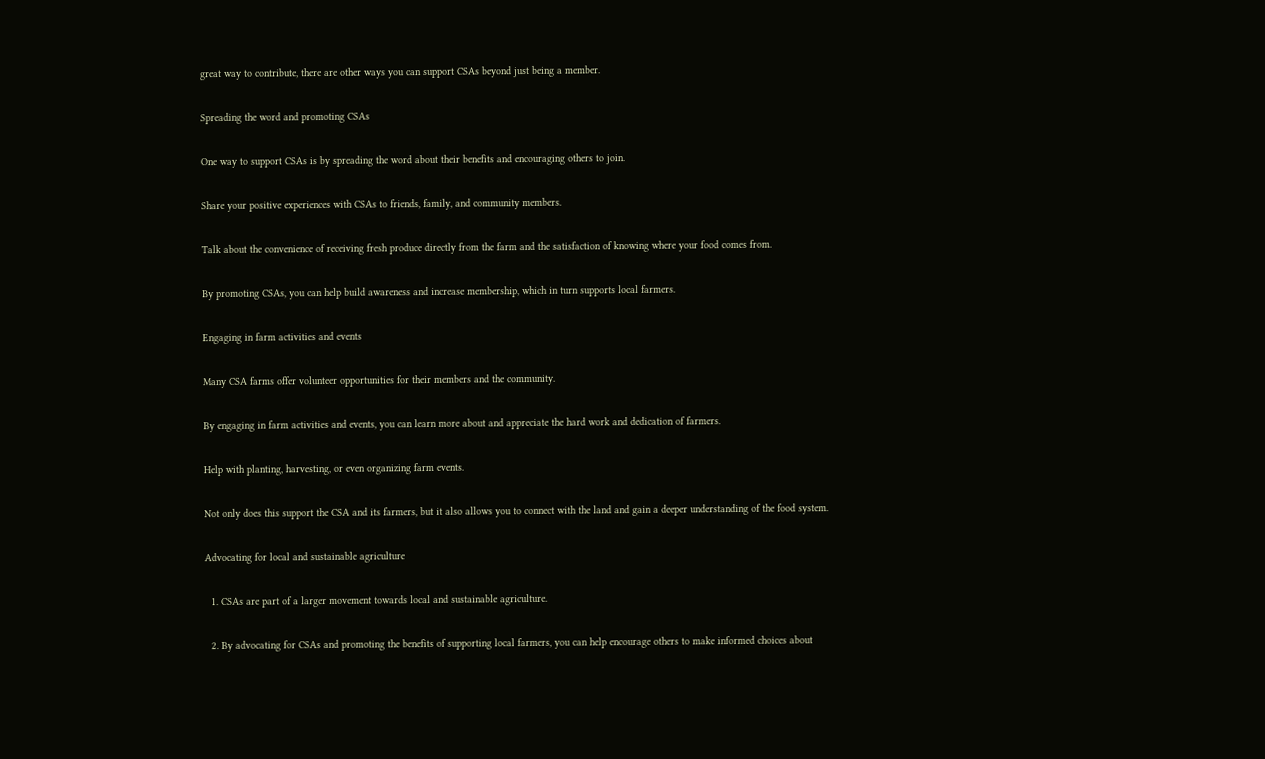great way to contribute, there are other ways you can support CSAs beyond just being a member.

Spreading the word and promoting CSAs

One way to support CSAs is by spreading the word about their benefits and encouraging others to join.

Share your positive experiences with CSAs to friends, family, and community members.

Talk about the convenience of receiving fresh produce directly from the farm and the satisfaction of knowing where your food comes from.

By promoting CSAs, you can help build awareness and increase membership, which in turn supports local farmers.

Engaging in farm activities and events

Many CSA farms offer volunteer opportunities for their members and the community.

By engaging in farm activities and events, you can learn more about and appreciate the hard work and dedication of farmers.

Help with planting, harvesting, or even organizing farm events.

Not only does this support the CSA and its farmers, but it also allows you to connect with the land and gain a deeper understanding of the food system.

Advocating for local and sustainable agriculture

  1. CSAs are part of a larger movement towards local and sustainable agriculture.

  2. By advocating for CSAs and promoting the benefits of supporting local farmers, you can help encourage others to make informed choices about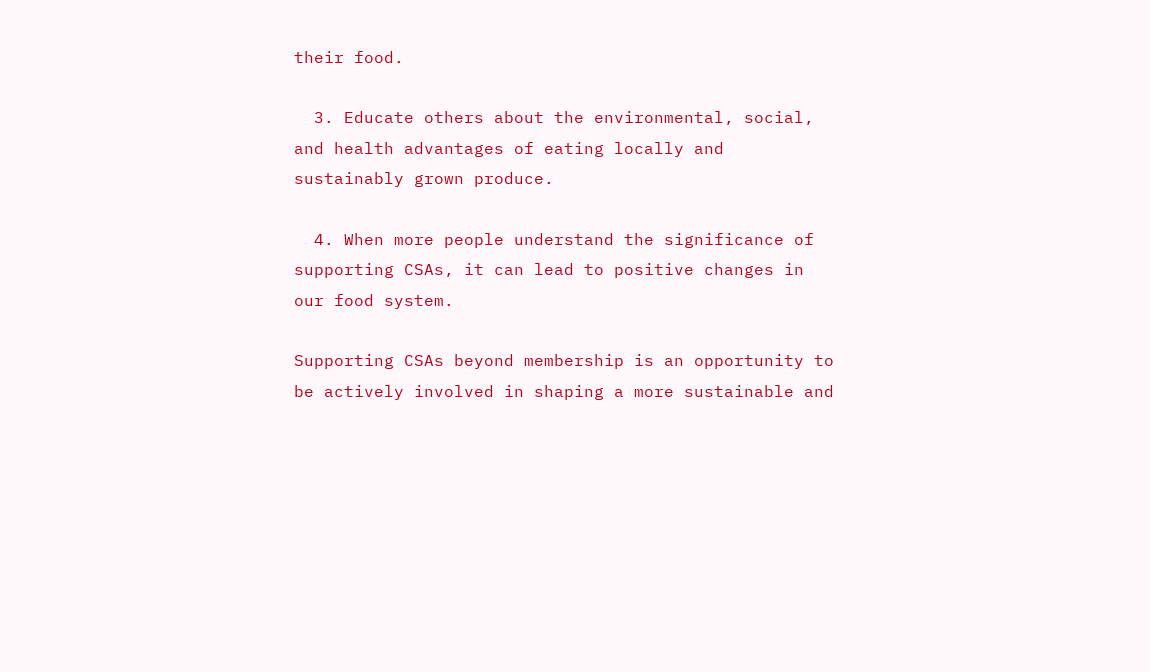their food.

  3. Educate others about the environmental, social, and health advantages of eating locally and sustainably grown produce.

  4. When more people understand the significance of supporting CSAs, it can lead to positive changes in our food system.

Supporting CSAs beyond membership is an opportunity to be actively involved in shaping a more sustainable and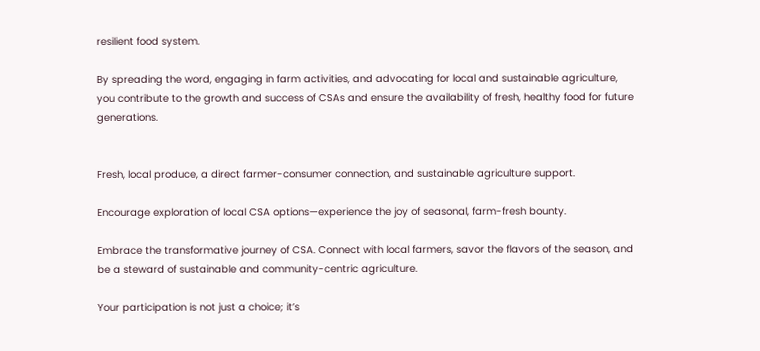resilient food system.

By spreading the word, engaging in farm activities, and advocating for local and sustainable agriculture, you contribute to the growth and success of CSAs and ensure the availability of fresh, healthy food for future generations.


Fresh, local produce, a direct farmer-consumer connection, and sustainable agriculture support.

Encourage exploration of local CSA options—experience the joy of seasonal, farm-fresh bounty.

Embrace the transformative journey of CSA. Connect with local farmers, savor the flavors of the season, and be a steward of sustainable and community-centric agriculture.

Your participation is not just a choice; it’s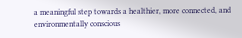a meaningful step towards a healthier, more connected, and environmentally conscious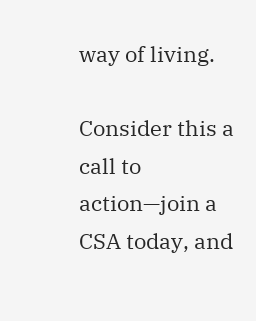way of living.

Consider this a call to action—join a CSA today, and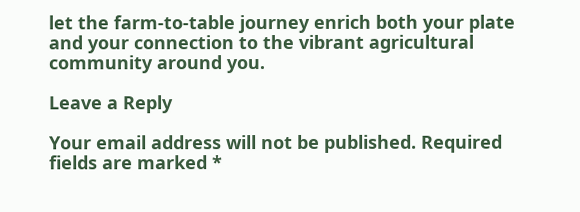let the farm-to-table journey enrich both your plate and your connection to the vibrant agricultural community around you.

Leave a Reply

Your email address will not be published. Required fields are marked *